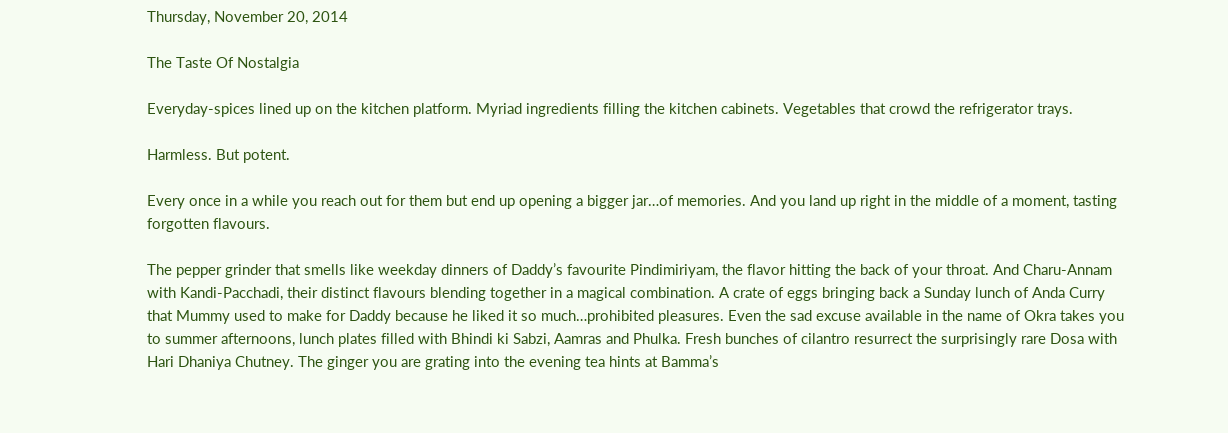Thursday, November 20, 2014

The Taste Of Nostalgia

Everyday-spices lined up on the kitchen platform. Myriad ingredients filling the kitchen cabinets. Vegetables that crowd the refrigerator trays.

Harmless. But potent.

Every once in a while you reach out for them but end up opening a bigger jar…of memories. And you land up right in the middle of a moment, tasting forgotten flavours.

The pepper grinder that smells like weekday dinners of Daddy’s favourite Pindimiriyam, the flavor hitting the back of your throat. And Charu-Annam with Kandi-Pacchadi, their distinct flavours blending together in a magical combination. A crate of eggs bringing back a Sunday lunch of Anda Curry that Mummy used to make for Daddy because he liked it so much…prohibited pleasures. Even the sad excuse available in the name of Okra takes you to summer afternoons, lunch plates filled with Bhindi ki Sabzi, Aamras and Phulka. Fresh bunches of cilantro resurrect the surprisingly rare Dosa with Hari Dhaniya Chutney. The ginger you are grating into the evening tea hints at Bamma’s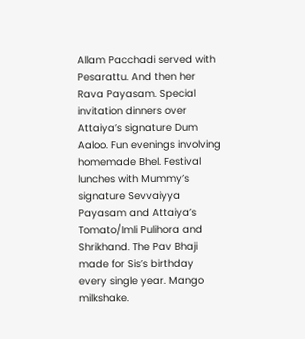Allam Pacchadi served with Pesarattu. And then her Rava Payasam. Special invitation dinners over Attaiya’s signature Dum Aaloo. Fun evenings involving homemade Bhel. Festival lunches with Mummy’s signature Sevvaiyya Payasam and Attaiya’s Tomato/Imli Pulihora and Shrikhand. The Pav Bhaji made for Sis’s birthday every single year. Mango milkshake.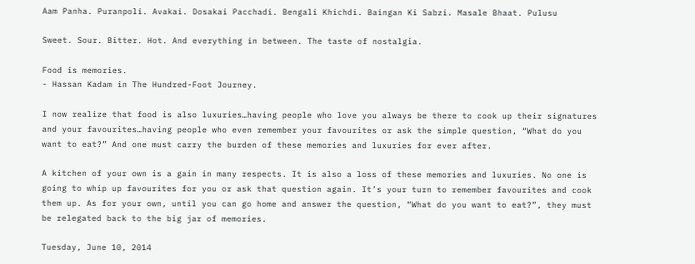Aam Panha. Puranpoli. Avakai. Dosakai Pacchadi. Bengali Khichdi. Baingan Ki Sabzi. Masale Bhaat. Pulusu

Sweet. Sour. Bitter. Hot. And everything in between. The taste of nostalgia.

Food is memories.
- Hassan Kadam in The Hundred-Foot Journey.

I now realize that food is also luxuries…having people who love you always be there to cook up their signatures and your favourites…having people who even remember your favourites or ask the simple question, “What do you want to eat?” And one must carry the burden of these memories and luxuries for ever after.

A kitchen of your own is a gain in many respects. It is also a loss of these memories and luxuries. No one is going to whip up favourites for you or ask that question again. It’s your turn to remember favourites and cook them up. As for your own, until you can go home and answer the question, “What do you want to eat?”, they must be relegated back to the big jar of memories.

Tuesday, June 10, 2014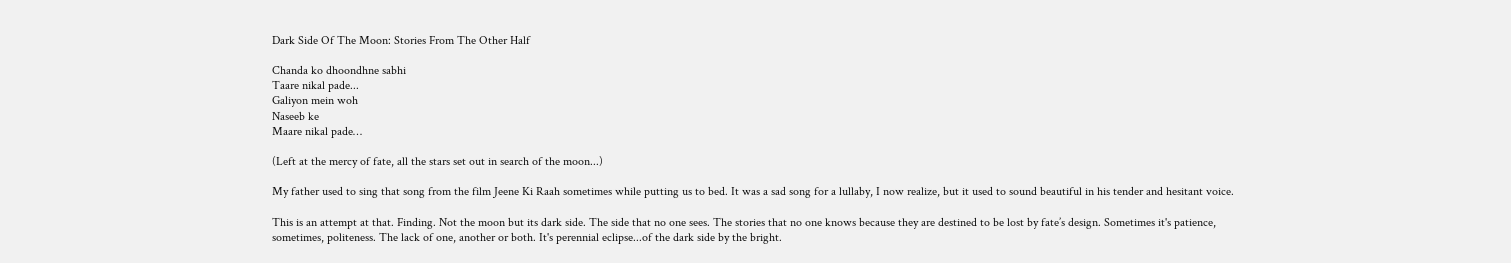Dark Side Of The Moon: Stories From The Other Half

Chanda ko dhoondhne sabhi
Taare nikal pade...
Galiyon mein woh
Naseeb ke
Maare nikal pade…

(Left at the mercy of fate, all the stars set out in search of the moon...)

My father used to sing that song from the film Jeene Ki Raah sometimes while putting us to bed. It was a sad song for a lullaby, I now realize, but it used to sound beautiful in his tender and hesitant voice.

This is an attempt at that. Finding. Not the moon but its dark side. The side that no one sees. The stories that no one knows because they are destined to be lost by fate’s design. Sometimes it's patience, sometimes, politeness. The lack of one, another or both. It's perennial eclipse...of the dark side by the bright.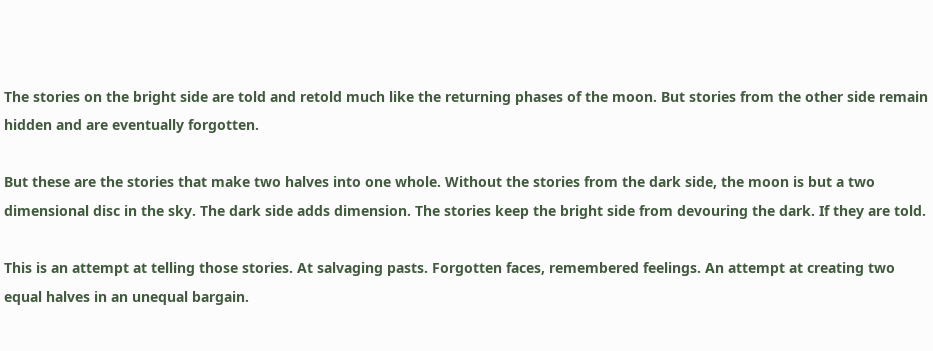The stories on the bright side are told and retold much like the returning phases of the moon. But stories from the other side remain hidden and are eventually forgotten.

But these are the stories that make two halves into one whole. Without the stories from the dark side, the moon is but a two dimensional disc in the sky. The dark side adds dimension. The stories keep the bright side from devouring the dark. If they are told.

This is an attempt at telling those stories. At salvaging pasts. Forgotten faces, remembered feelings. An attempt at creating two equal halves in an unequal bargain.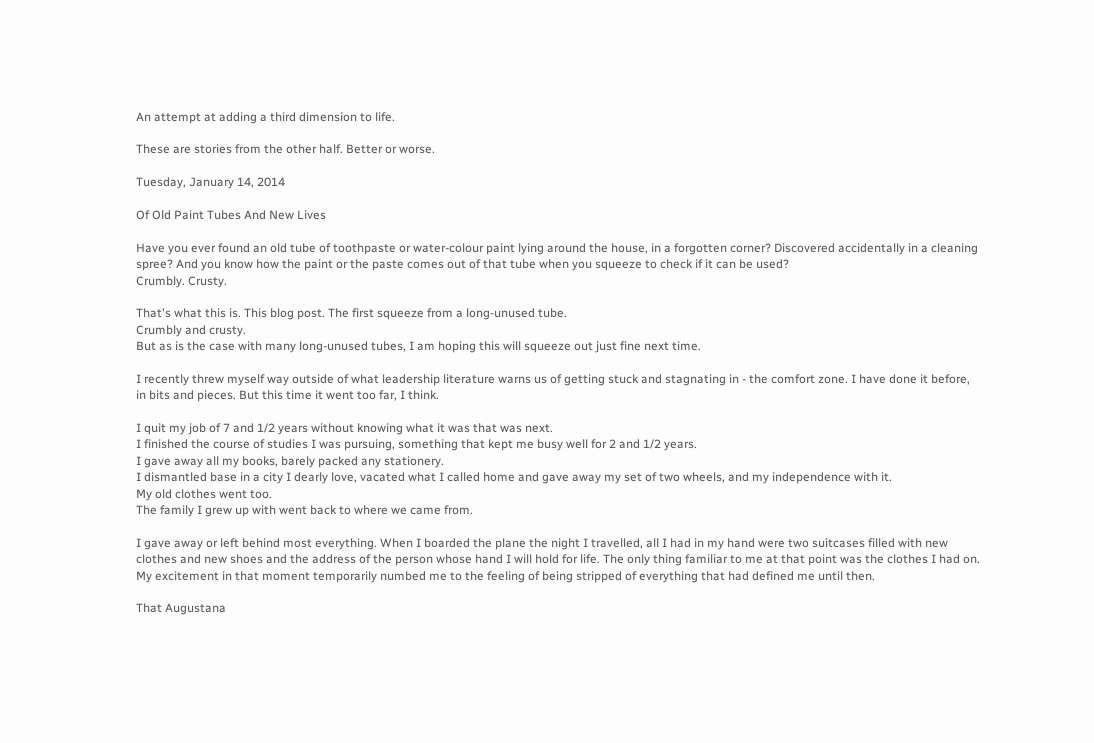An attempt at adding a third dimension to life.

These are stories from the other half. Better or worse.

Tuesday, January 14, 2014

Of Old Paint Tubes And New Lives

Have you ever found an old tube of toothpaste or water-colour paint lying around the house, in a forgotten corner? Discovered accidentally in a cleaning spree? And you know how the paint or the paste comes out of that tube when you squeeze to check if it can be used?
Crumbly. Crusty.

That's what this is. This blog post. The first squeeze from a long-unused tube.
Crumbly and crusty.
But as is the case with many long-unused tubes, I am hoping this will squeeze out just fine next time.

I recently threw myself way outside of what leadership literature warns us of getting stuck and stagnating in - the comfort zone. I have done it before, in bits and pieces. But this time it went too far, I think.

I quit my job of 7 and 1/2 years without knowing what it was that was next.
I finished the course of studies I was pursuing, something that kept me busy well for 2 and 1/2 years.
I gave away all my books, barely packed any stationery.
I dismantled base in a city I dearly love, vacated what I called home and gave away my set of two wheels, and my independence with it.
My old clothes went too.
The family I grew up with went back to where we came from.

I gave away or left behind most everything. When I boarded the plane the night I travelled, all I had in my hand were two suitcases filled with new clothes and new shoes and the address of the person whose hand I will hold for life. The only thing familiar to me at that point was the clothes I had on. My excitement in that moment temporarily numbed me to the feeling of being stripped of everything that had defined me until then.

That Augustana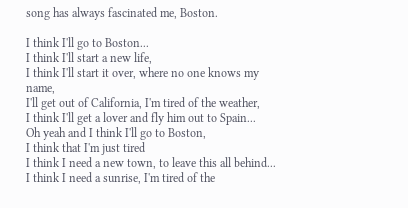song has always fascinated me, Boston.

I think I'll go to Boston...
I think I'll start a new life,
I think I'll start it over, where no one knows my name,
I'll get out of California, I'm tired of the weather,
I think I'll get a lover and fly him out to Spain...
Oh yeah and I think I'll go to Boston,
I think that I'm just tired
I think I need a new town, to leave this all behind...
I think I need a sunrise, I'm tired of the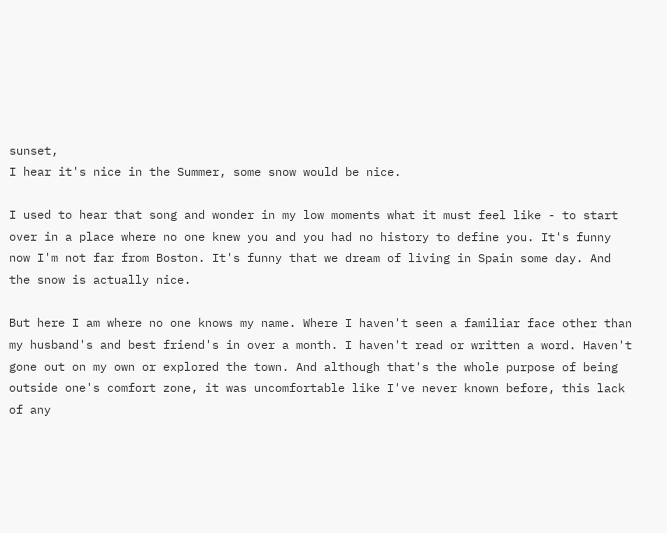sunset,
I hear it's nice in the Summer, some snow would be nice.

I used to hear that song and wonder in my low moments what it must feel like - to start over in a place where no one knew you and you had no history to define you. It's funny now I'm not far from Boston. It's funny that we dream of living in Spain some day. And the snow is actually nice.

But here I am where no one knows my name. Where I haven't seen a familiar face other than my husband's and best friend's in over a month. I haven't read or written a word. Haven't gone out on my own or explored the town. And although that's the whole purpose of being outside one's comfort zone, it was uncomfortable like I've never known before, this lack of any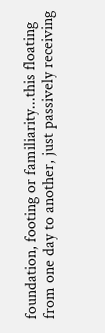foundation, footing or familiarity...this floating from one day to another, just passively receiving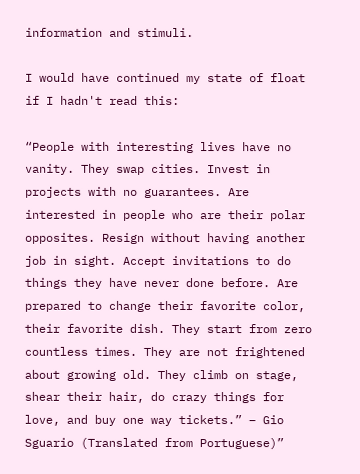information and stimuli.

I would have continued my state of float if I hadn't read this:

“People with interesting lives have no vanity. They swap cities. Invest in projects with no guarantees. Are interested in people who are their polar opposites. Resign without having another job in sight. Accept invitations to do things they have never done before. Are prepared to change their favorite color, their favorite dish. They start from zero countless times. They are not frightened about growing old. They climb on stage, shear their hair, do crazy things for love, and buy one way tickets.” – Gio Sguario (Translated from Portuguese)”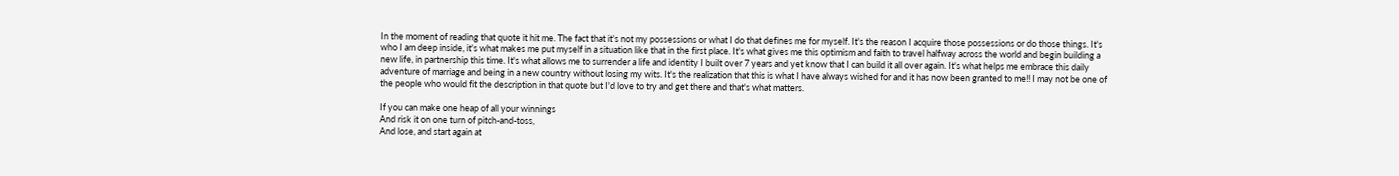In the moment of reading that quote it hit me. The fact that it's not my possessions or what I do that defines me for myself. It's the reason I acquire those possessions or do those things. It's who I am deep inside, it's what makes me put myself in a situation like that in the first place. It's what gives me this optimism and faith to travel halfway across the world and begin building a new life, in partnership this time. It's what allows me to surrender a life and identity I built over 7 years and yet know that I can build it all over again. It's what helps me embrace this daily adventure of marriage and being in a new country without losing my wits. It's the realization that this is what I have always wished for and it has now been granted to me!! I may not be one of the people who would fit the description in that quote but I'd love to try and get there and that's what matters.

If you can make one heap of all your winnings
And risk it on one turn of pitch-and-toss,
And lose, and start again at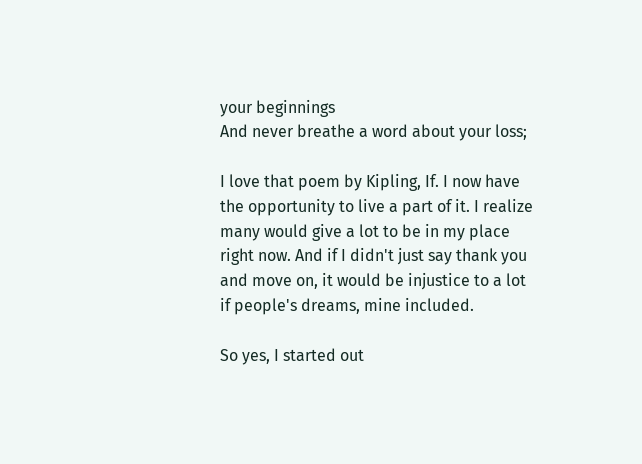your beginnings
And never breathe a word about your loss;

I love that poem by Kipling, If. I now have the opportunity to live a part of it. I realize many would give a lot to be in my place right now. And if I didn't just say thank you and move on, it would be injustice to a lot if people's dreams, mine included.

So yes, I started out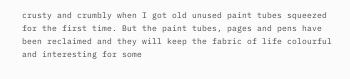crusty and crumbly when I got old unused paint tubes squeezed for the first time. But the paint tubes, pages and pens have been reclaimed and they will keep the fabric of life colourful and interesting for some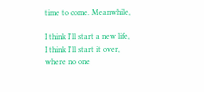time to come. Meanwhile,

I think I'll start a new life,
I think I'll start it over, where no one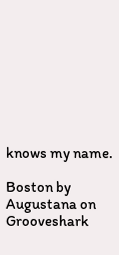knows my name.

Boston by Augustana on Grooveshark